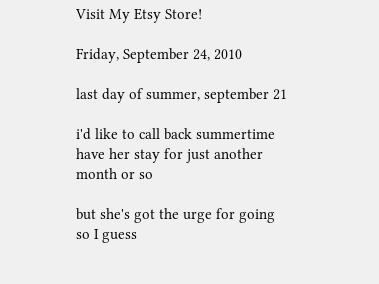Visit My Etsy Store!

Friday, September 24, 2010

last day of summer, september 21

i'd like to call back summertime
have her stay for just another
month or so

but she's got the urge for going
so I guess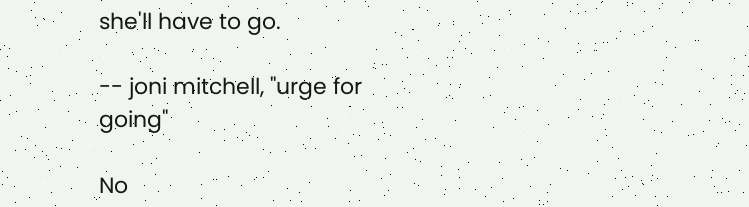she'll have to go.

-- joni mitchell, "urge for going"

No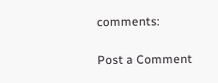comments:

Post a Comment